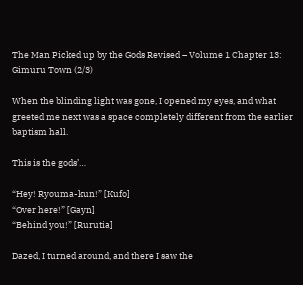The Man Picked up by the Gods Revised – Volume 1 Chapter 13: Gimuru Town (2/3)

When the blinding light was gone, I opened my eyes, and what greeted me next was a space completely different from the earlier baptism hall.

This is the gods’…

“Hey! Ryouma-kun!” [Kufo]
“Over here!” [Gayn]
“Behind you!” [Rurutia]

Dazed, I turned around, and there I saw the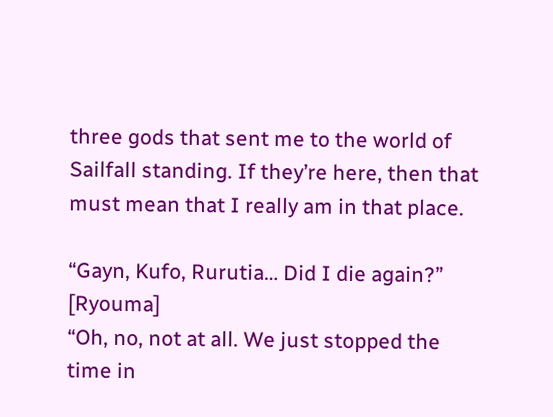three gods that sent me to the world of Sailfall standing. If they’re here, then that must mean that I really am in that place.

“Gayn, Kufo, Rurutia… Did I die again?” [Ryouma]
“Oh, no, not at all. We just stopped the time in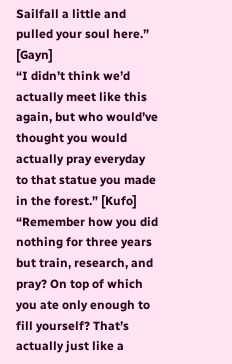Sailfall a little and pulled your soul here.” [Gayn]
“I didn’t think we’d actually meet like this again, but who would’ve thought you would actually pray everyday to that statue you made in the forest.” [Kufo]
“Remember how you did nothing for three years but train, research, and pray? On top of which you ate only enough to fill yourself? That’s actually just like a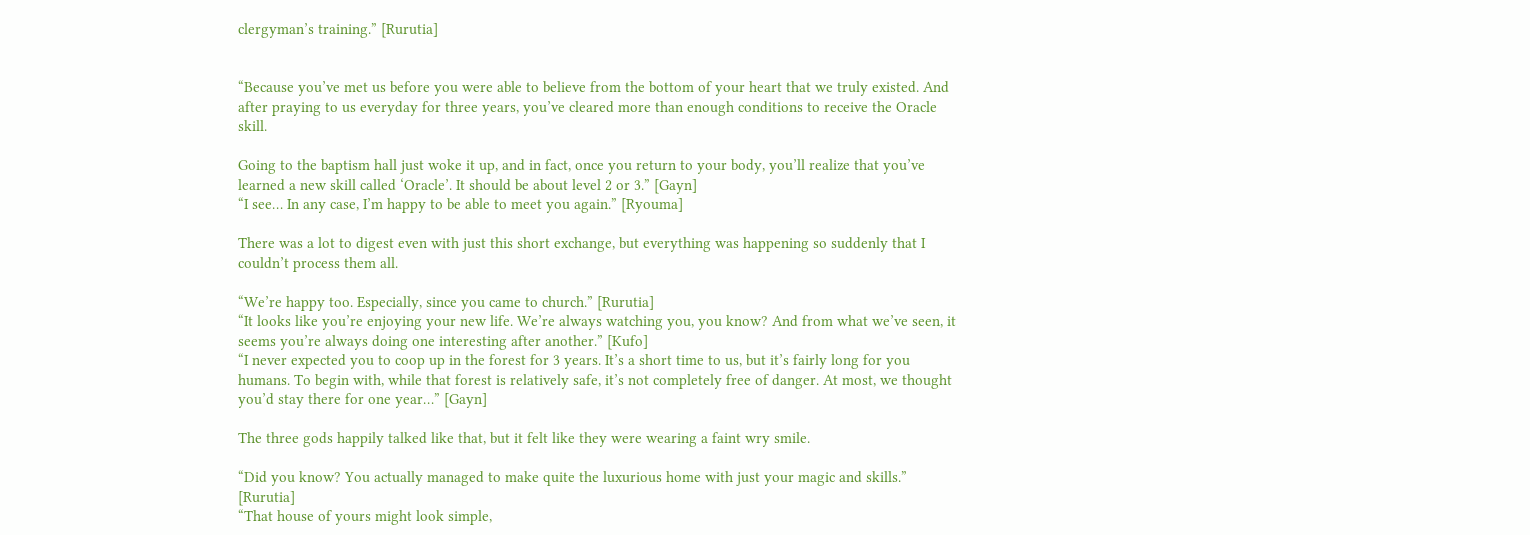clergyman’s training.” [Rurutia]


“Because you’ve met us before you were able to believe from the bottom of your heart that we truly existed. And after praying to us everyday for three years, you’ve cleared more than enough conditions to receive the Oracle skill.

Going to the baptism hall just woke it up, and in fact, once you return to your body, you’ll realize that you’ve learned a new skill called ‘Oracle’. It should be about level 2 or 3.” [Gayn]
“I see… In any case, I’m happy to be able to meet you again.” [Ryouma]

There was a lot to digest even with just this short exchange, but everything was happening so suddenly that I couldn’t process them all.

“We’re happy too. Especially, since you came to church.” [Rurutia]
“It looks like you’re enjoying your new life. We’re always watching you, you know? And from what we’ve seen, it seems you’re always doing one interesting after another.” [Kufo]
“I never expected you to coop up in the forest for 3 years. It’s a short time to us, but it’s fairly long for you humans. To begin with, while that forest is relatively safe, it’s not completely free of danger. At most, we thought you’d stay there for one year…” [Gayn]

The three gods happily talked like that, but it felt like they were wearing a faint wry smile.

“Did you know? You actually managed to make quite the luxurious home with just your magic and skills.” [Rurutia]
“That house of yours might look simple,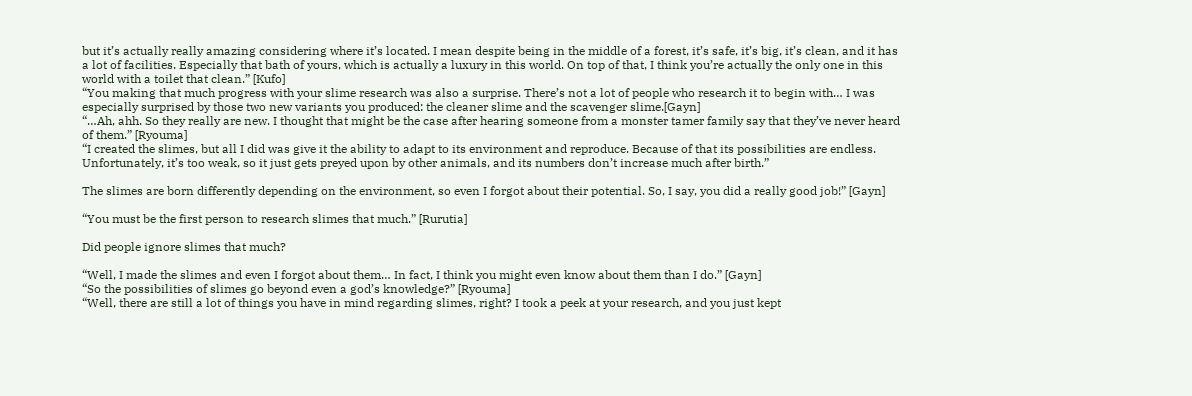but it’s actually really amazing considering where it’s located. I mean despite being in the middle of a forest, it’s safe, it’s big, it’s clean, and it has a lot of facilities. Especially that bath of yours, which is actually a luxury in this world. On top of that, I think you’re actually the only one in this world with a toilet that clean.” [Kufo]
“You making that much progress with your slime research was also a surprise. There’s not a lot of people who research it to begin with… I was especially surprised by those two new variants you produced: the cleaner slime and the scavenger slime.[Gayn]
“…Ah, ahh. So they really are new. I thought that might be the case after hearing someone from a monster tamer family say that they’ve never heard of them.” [Ryouma]
“I created the slimes, but all I did was give it the ability to adapt to its environment and reproduce. Because of that its possibilities are endless. Unfortunately, it’s too weak, so it just gets preyed upon by other animals, and its numbers don’t increase much after birth.”

The slimes are born differently depending on the environment, so even I forgot about their potential. So, I say, you did a really good job!” [Gayn]

“You must be the first person to research slimes that much.” [Rurutia]

Did people ignore slimes that much?

“Well, I made the slimes and even I forgot about them… In fact, I think you might even know about them than I do.” [Gayn]
“So the possibilities of slimes go beyond even a god’s knowledge?” [Ryouma]
“Well, there are still a lot of things you have in mind regarding slimes, right? I took a peek at your research, and you just kept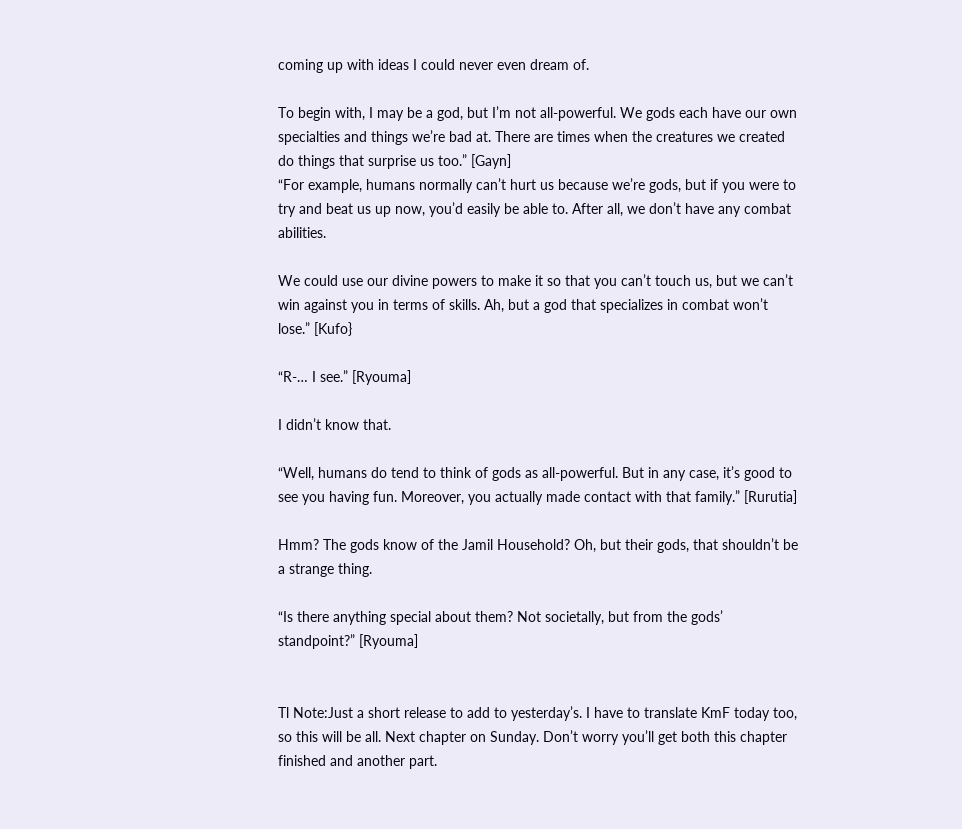coming up with ideas I could never even dream of.

To begin with, I may be a god, but I’m not all-powerful. We gods each have our own specialties and things we’re bad at. There are times when the creatures we created do things that surprise us too.” [Gayn]
“For example, humans normally can’t hurt us because we’re gods, but if you were to try and beat us up now, you’d easily be able to. After all, we don’t have any combat abilities.

We could use our divine powers to make it so that you can’t touch us, but we can’t win against you in terms of skills. Ah, but a god that specializes in combat won’t lose.” [Kufo}

“R-… I see.” [Ryouma]

I didn’t know that.

“Well, humans do tend to think of gods as all-powerful. But in any case, it’s good to see you having fun. Moreover, you actually made contact with that family.” [Rurutia]

Hmm? The gods know of the Jamil Household? Oh, but their gods, that shouldn’t be a strange thing.

“Is there anything special about them? Not societally, but from the gods’ standpoint?” [Ryouma]


Tl Note:Just a short release to add to yesterday’s. I have to translate KmF today too, so this will be all. Next chapter on Sunday. Don’t worry you’ll get both this chapter finished and another part.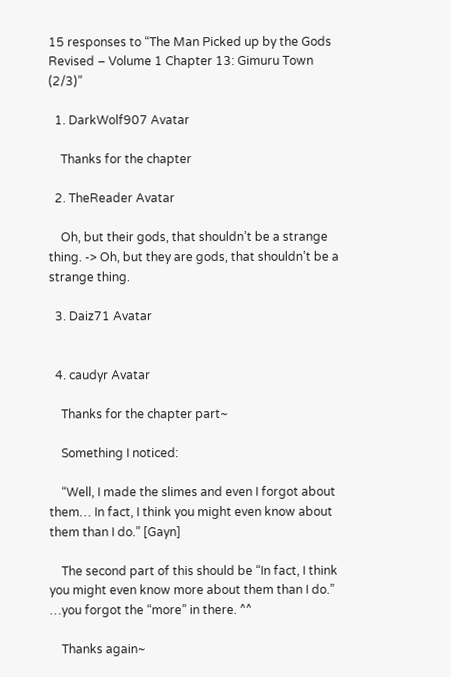15 responses to “The Man Picked up by the Gods Revised – Volume 1 Chapter 13: Gimuru Town (2/3)”

  1. DarkWolf907 Avatar

    Thanks for the chapter

  2. TheReader Avatar

    Oh, but their gods, that shouldn’t be a strange thing. -> Oh, but they are gods, that shouldn’t be a strange thing.

  3. Daiz71 Avatar


  4. caudyr Avatar

    Thanks for the chapter part~

    Something I noticed:

    “Well, I made the slimes and even I forgot about them… In fact, I think you might even know about them than I do.” [Gayn]

    The second part of this should be “In fact, I think you might even know more about them than I do.” …you forgot the “more” in there. ^^

    Thanks again~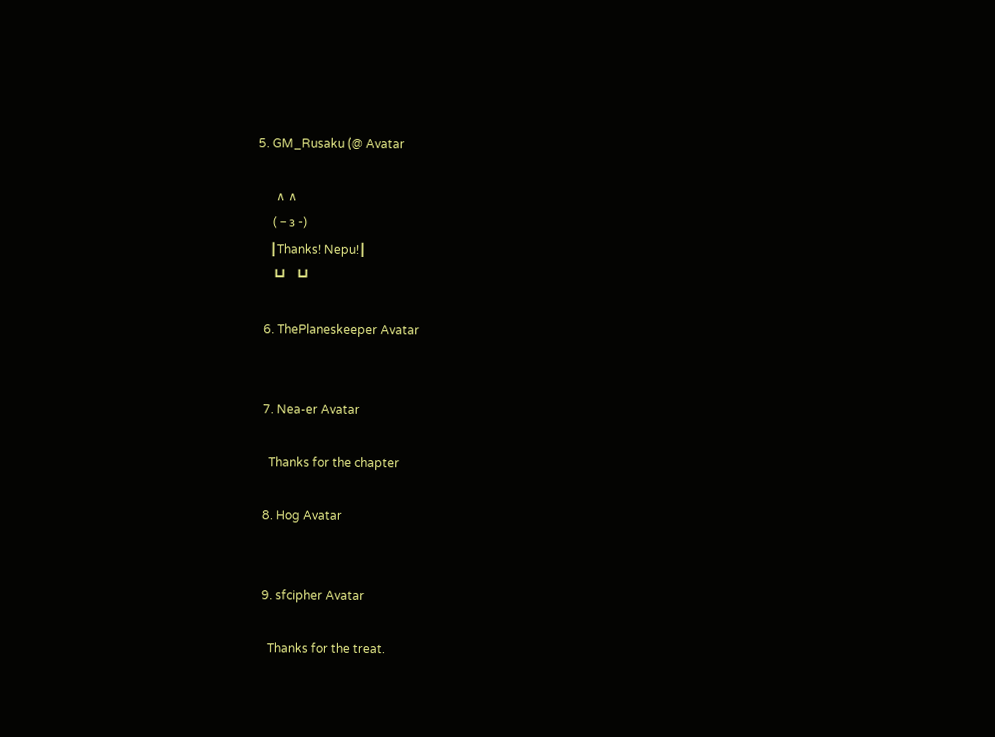5. GM_Rusaku (@ Avatar

      ∧ ∧
     ( – з -)
    ┃Thanks! Nepu!┃
     ┗┛   ┗┛

  6. ThePlaneskeeper Avatar


  7. Nea-er Avatar

    Thanks for the chapter

  8. Hog Avatar


  9. sfcipher Avatar

    Thanks for the treat.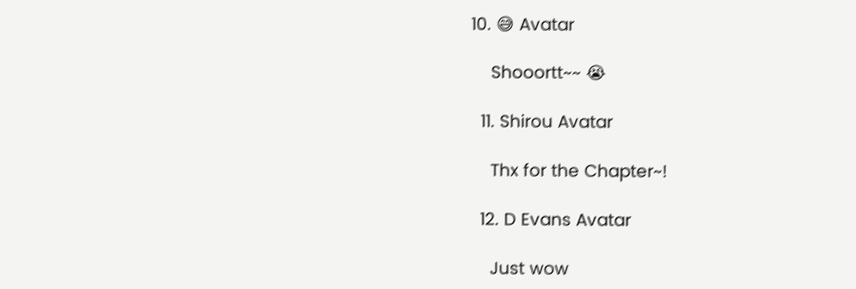10. 😅 Avatar

    Shooortt~~ 😭

  11. Shirou Avatar

    Thx for the Chapter~!

  12. D Evans Avatar

    Just wow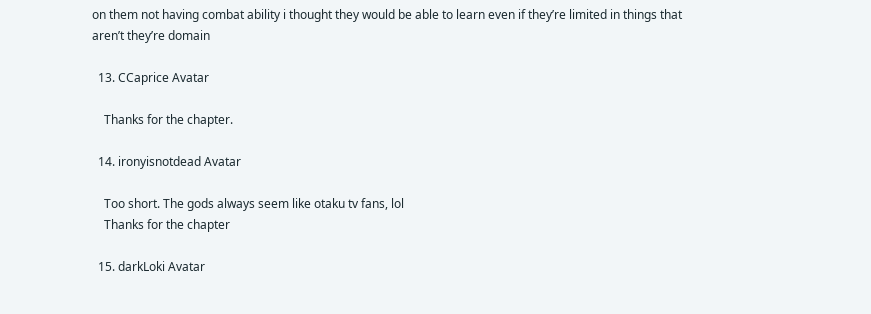on them not having combat ability i thought they would be able to learn even if they’re limited in things that aren’t they’re domain

  13. CCaprice Avatar

    Thanks for the chapter.

  14. ironyisnotdead Avatar

    Too short. The gods always seem like otaku tv fans, lol
    Thanks for the chapter

  15. darkLoki Avatar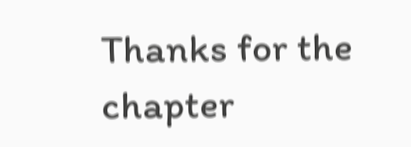Thanks for the chapter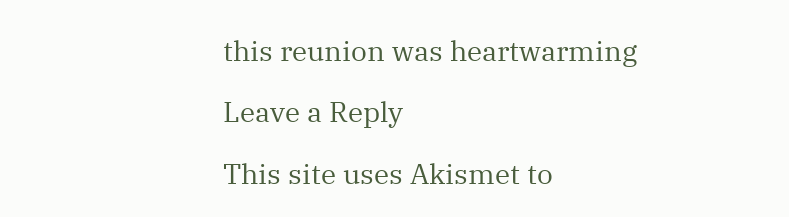this reunion was heartwarming

Leave a Reply

This site uses Akismet to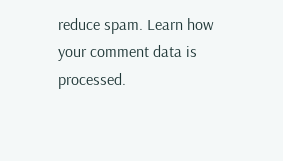reduce spam. Learn how your comment data is processed.